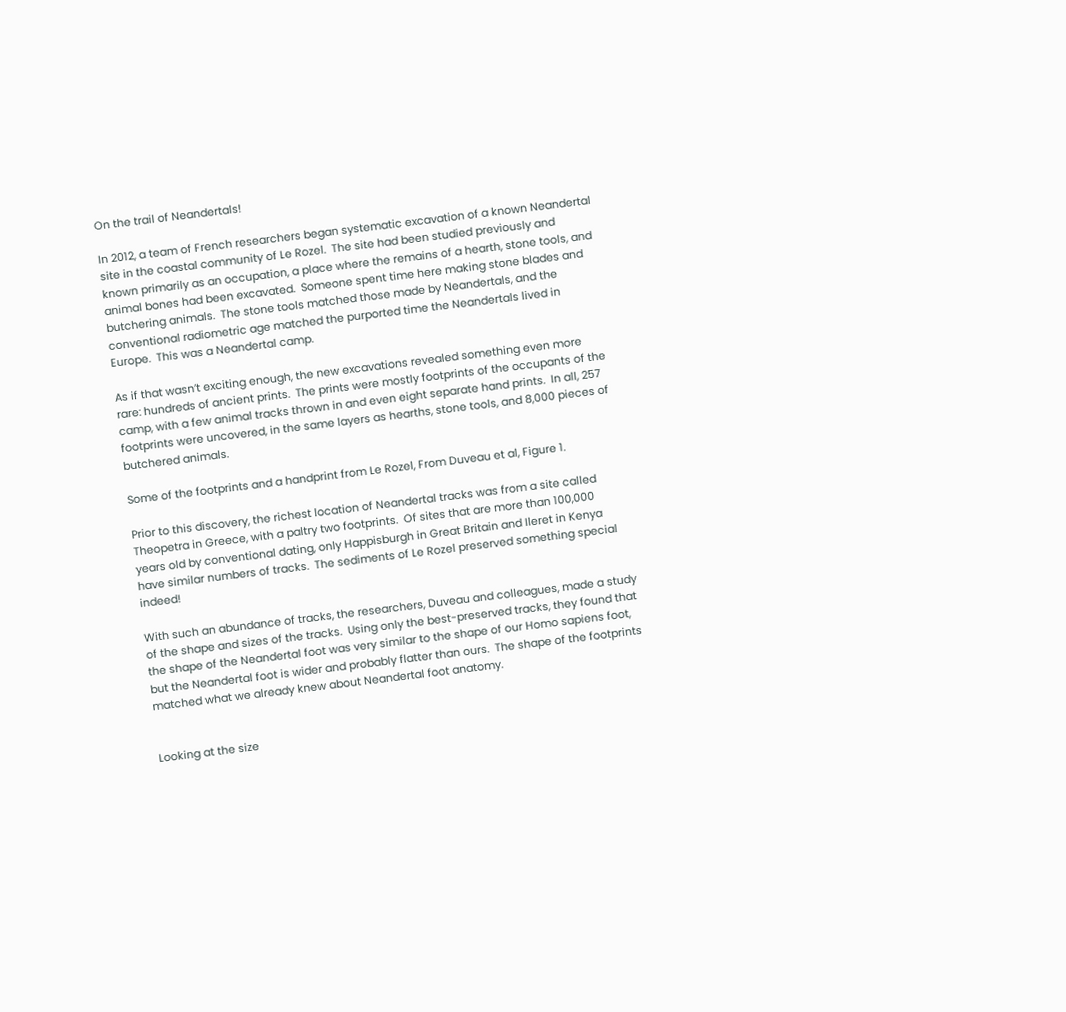On the trail of Neandertals!

In 2012, a team of French researchers began systematic excavation of a known Neandertal site in the coastal community of Le Rozel.  The site had been studied previously and known primarily as an occupation, a place where the remains of a hearth, stone tools, and animal bones had been excavated.  Someone spent time here making stone blades and butchering animals.  The stone tools matched those made by Neandertals, and the conventional radiometric age matched the purported time the Neandertals lived in Europe.  This was a Neandertal camp.

As if that wasn’t exciting enough, the new excavations revealed something even more rare: hundreds of ancient prints.  The prints were mostly footprints of the occupants of the camp, with a few animal tracks thrown in and even eight separate hand prints.  In all, 257 footprints were uncovered, in the same layers as hearths, stone tools, and 8,000 pieces of butchered animals.

Some of the footprints and a handprint from Le Rozel, From Duveau et al, Figure 1.

Prior to this discovery, the richest location of Neandertal tracks was from a site called Theopetra in Greece, with a paltry two footprints.  Of sites that are more than 100,000 years old by conventional dating, only Happisburgh in Great Britain and Ileret in Kenya have similar numbers of tracks.  The sediments of Le Rozel preserved something special indeed!

With such an abundance of tracks, the researchers, Duveau and colleagues, made a study of the shape and sizes of the tracks.  Using only the best-preserved tracks, they found that the shape of the Neandertal foot was very similar to the shape of our Homo sapiens foot, but the Neandertal foot is wider and probably flatter than ours.  The shape of the footprints matched what we already knew about Neandertal foot anatomy.


Looking at the size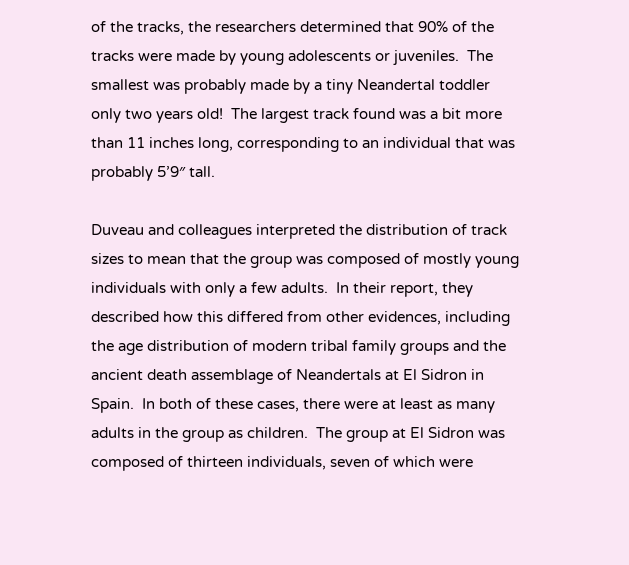of the tracks, the researchers determined that 90% of the tracks were made by young adolescents or juveniles.  The smallest was probably made by a tiny Neandertal toddler only two years old!  The largest track found was a bit more than 11 inches long, corresponding to an individual that was probably 5’9″ tall.

Duveau and colleagues interpreted the distribution of track sizes to mean that the group was composed of mostly young individuals with only a few adults.  In their report, they described how this differed from other evidences, including the age distribution of modern tribal family groups and the ancient death assemblage of Neandertals at El Sidron in Spain.  In both of these cases, there were at least as many adults in the group as children.  The group at El Sidron was composed of thirteen individuals, seven of which were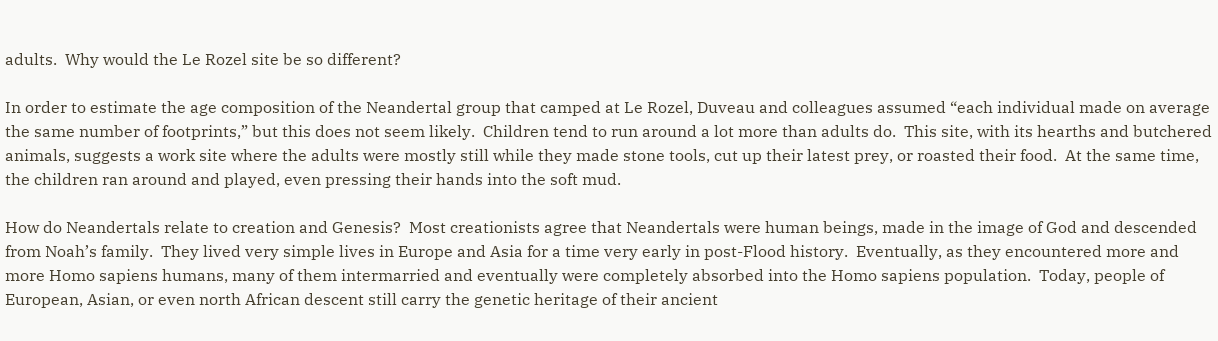adults.  Why would the Le Rozel site be so different?

In order to estimate the age composition of the Neandertal group that camped at Le Rozel, Duveau and colleagues assumed “each individual made on average the same number of footprints,” but this does not seem likely.  Children tend to run around a lot more than adults do.  This site, with its hearths and butchered animals, suggests a work site where the adults were mostly still while they made stone tools, cut up their latest prey, or roasted their food.  At the same time, the children ran around and played, even pressing their hands into the soft mud.

How do Neandertals relate to creation and Genesis?  Most creationists agree that Neandertals were human beings, made in the image of God and descended from Noah’s family.  They lived very simple lives in Europe and Asia for a time very early in post-Flood history.  Eventually, as they encountered more and more Homo sapiens humans, many of them intermarried and eventually were completely absorbed into the Homo sapiens population.  Today, people of European, Asian, or even north African descent still carry the genetic heritage of their ancient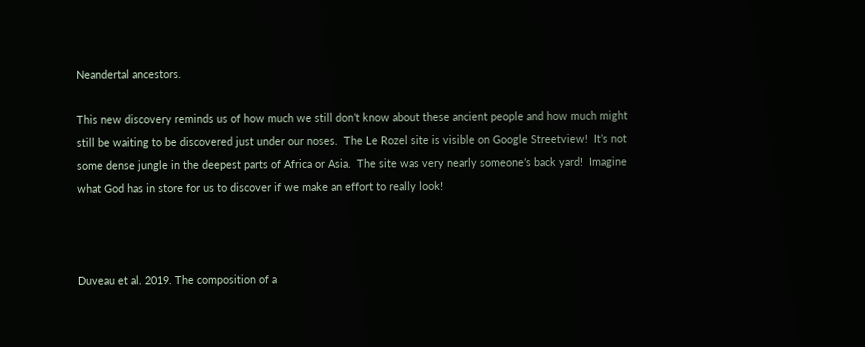Neandertal ancestors.

This new discovery reminds us of how much we still don’t know about these ancient people and how much might still be waiting to be discovered just under our noses.  The Le Rozel site is visible on Google Streetview!  It’s not some dense jungle in the deepest parts of Africa or Asia.  The site was very nearly someone’s back yard!  Imagine what God has in store for us to discover if we make an effort to really look!



Duveau et al. 2019. The composition of a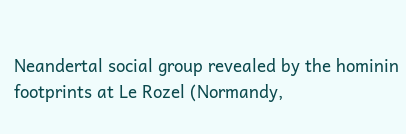Neandertal social group revealed by the hominin footprints at Le Rozel (Normandy,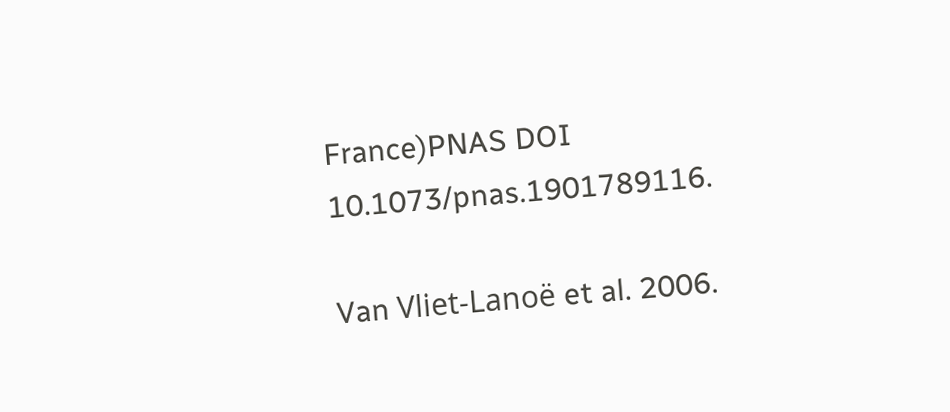France)PNAS DOI 10.1073/pnas.1901789116.

Van Vliet-Lanoë et al. 2006.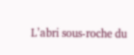L’abri sous-roche du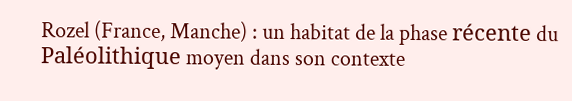Rozel (France, Manche) : un habitat de la phase récente du Paléolithique moyen dans son contexte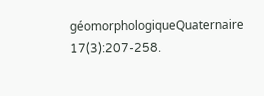géomorphologiqueQuaternaire 17(3):207-258.